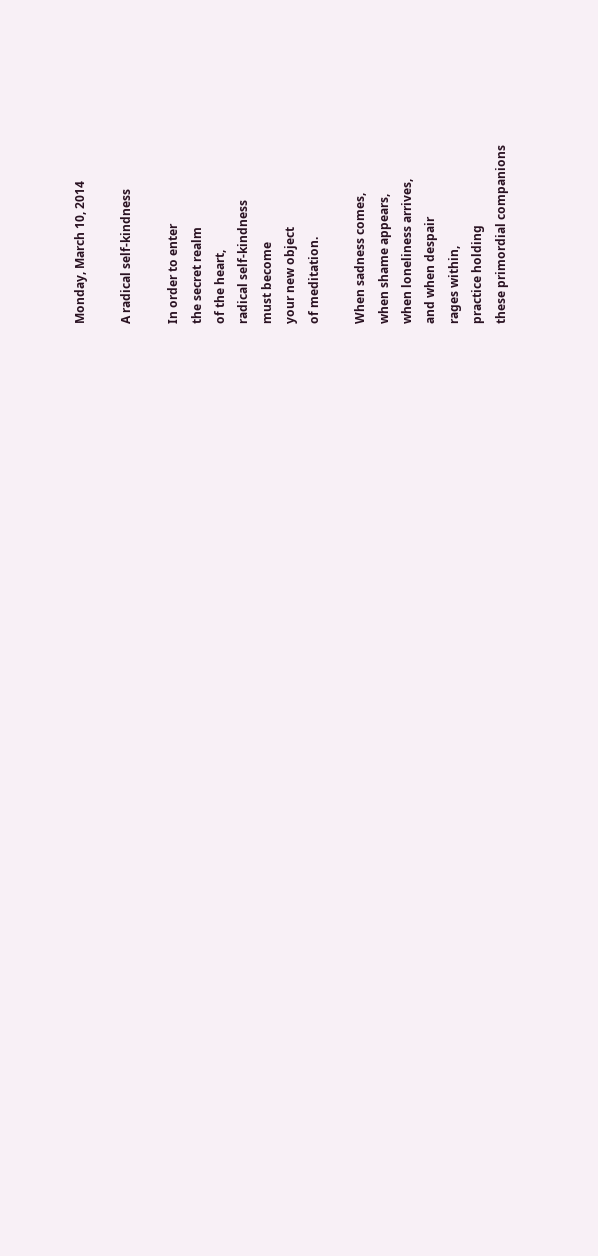Monday, March 10, 2014

A radical self-kindness

In order to enter
the secret realm
of the heart,
radical self-kindness
must become
your new object
of meditation.

When sadness comes,
when shame appears,
when loneliness arrives,
and when despair
rages within,
practice holding
these primordial companions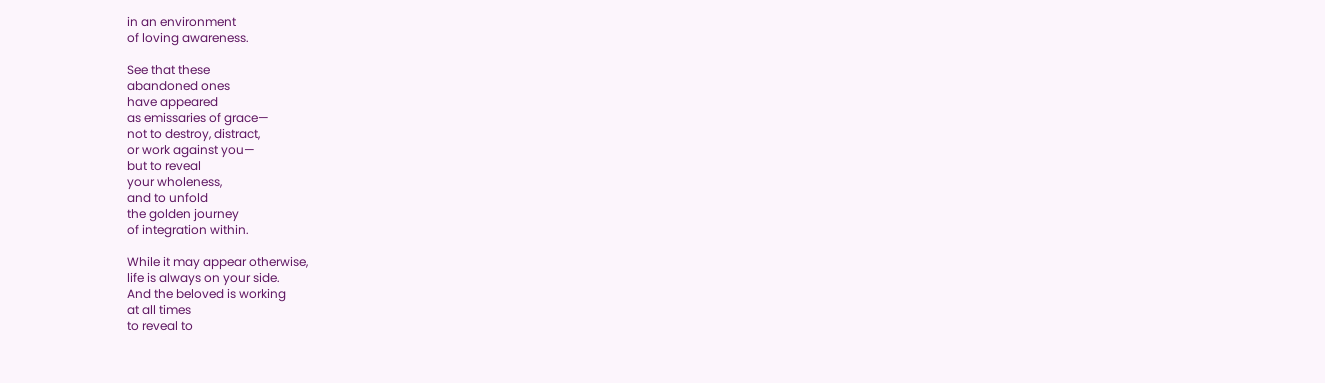in an environment
of loving awareness.

See that these
abandoned ones
have appeared
as emissaries of grace—
not to destroy, distract,
or work against you—
but to reveal
your wholeness,
and to unfold
the golden journey
of integration within.

While it may appear otherwise,
life is always on your side.
And the beloved is working
at all times
to reveal to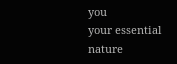you
your essential nature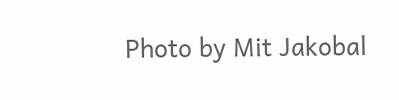Photo by Mit Jakobal